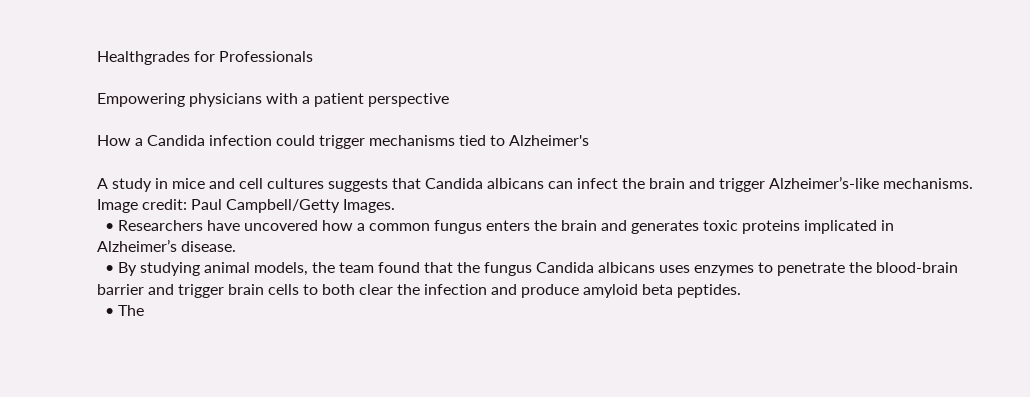Healthgrades for Professionals

Empowering physicians with a patient perspective

How a Candida infection could trigger mechanisms tied to Alzheimer's

A study in mice and cell cultures suggests that Candida albicans can infect the brain and trigger Alzheimer’s-like mechanisms. Image credit: Paul Campbell/Getty Images.
  • Researchers have uncovered how a common fungus enters the brain and generates toxic proteins implicated in Alzheimer’s disease.
  • By studying animal models, the team found that the fungus Candida albicans uses enzymes to penetrate the blood-brain barrier and trigger brain cells to both clear the infection and produce amyloid beta peptides.
  • The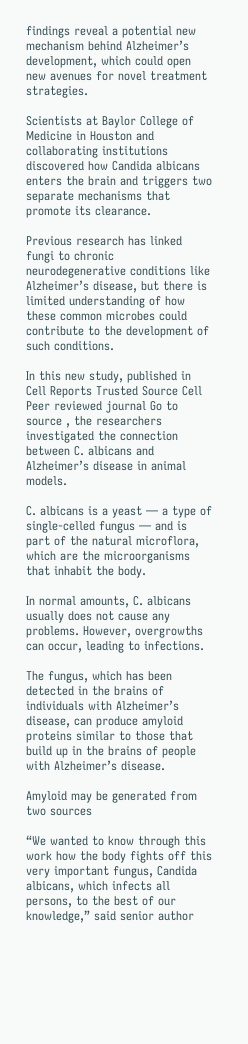findings reveal a potential new mechanism behind Alzheimer’s development, which could open new avenues for novel treatment strategies.

Scientists at Baylor College of Medicine in Houston and collaborating institutions discovered how Candida albicans enters the brain and triggers two separate mechanisms that promote its clearance.

Previous research has linked fungi to chronic neurodegenerative conditions like Alzheimer’s disease, but there is limited understanding of how these common microbes could contribute to the development of such conditions.

In this new study, published in Cell Reports Trusted Source Cell Peer reviewed journal Go to source , the researchers investigated the connection between C. albicans and Alzheimer’s disease in animal models.

C. albicans is a yeast — a type of single-celled fungus — and is part of the natural microflora, which are the microorganisms that inhabit the body.

In normal amounts, C. albicans usually does not cause any problems. However, overgrowths can occur, leading to infections.

The fungus, which has been detected in the brains of individuals with Alzheimer’s disease, can produce amyloid proteins similar to those that build up in the brains of people with Alzheimer’s disease.

Amyloid may be generated from two sources

“We wanted to know through this work how the body fights off this very important fungus, Candida albicans, which infects all persons, to the best of our knowledge,” said senior author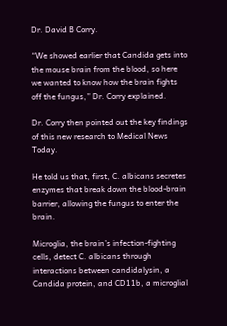Dr. David B Corry.

“We showed earlier that Candida gets into the mouse brain from the blood, so here we wanted to know how the brain fights off the fungus,” Dr. Corry explained.

Dr. Corry then pointed out the key findings of this new research to Medical News Today.

He told us that, first, C. albicans secretes enzymes that break down the blood-brain barrier, allowing the fungus to enter the brain.

Microglia, the brain’s infection-fighting cells, detect C. albicans through interactions between candidalysin, a Candida protein, and CD11b, a microglial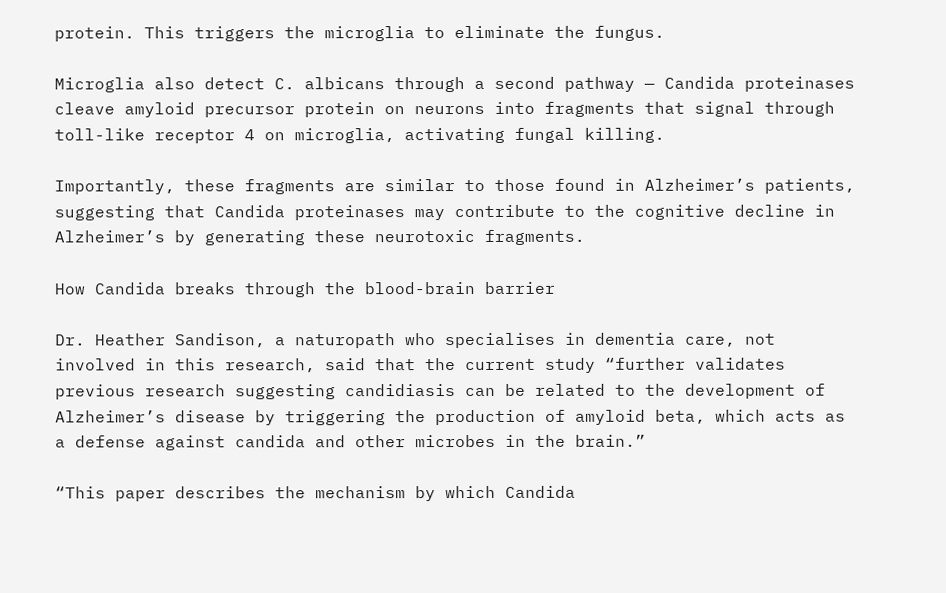protein. This triggers the microglia to eliminate the fungus.

Microglia also detect C. albicans through a second pathway — Candida proteinases cleave amyloid precursor protein on neurons into fragments that signal through toll-like receptor 4 on microglia, activating fungal killing.

Importantly, these fragments are similar to those found in Alzheimer’s patients, suggesting that Candida proteinases may contribute to the cognitive decline in Alzheimer’s by generating these neurotoxic fragments.

How Candida breaks through the blood-brain barrier

Dr. Heather Sandison, a naturopath who specialises in dementia care, not involved in this research, said that the current study “further validates previous research suggesting candidiasis can be related to the development of Alzheimer’s disease by triggering the production of amyloid beta, which acts as a defense against candida and other microbes in the brain.”

“This paper describes the mechanism by which Candida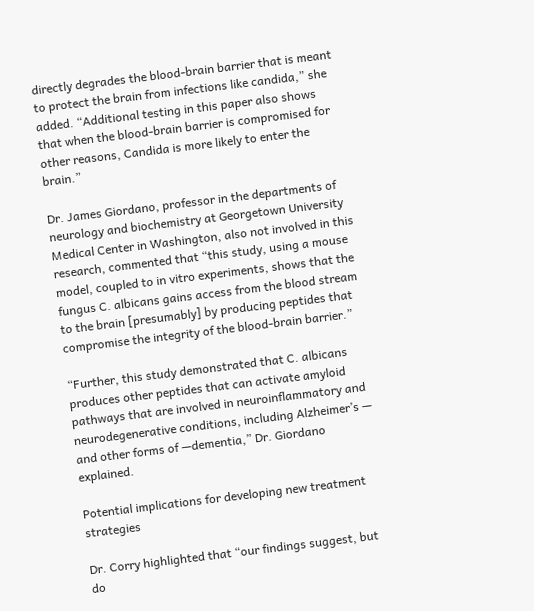directly degrades the blood-brain barrier that is meant to protect the brain from infections like candida,” she added. “Additional testing in this paper also shows that when the blood-brain barrier is compromised for other reasons, Candida is more likely to enter the brain.”

Dr. James Giordano, professor in the departments of neurology and biochemistry at Georgetown University Medical Center in Washington, also not involved in this research, commented that “this study, using a mouse model, coupled to in vitro experiments, shows that the fungus C. albicans gains access from the blood stream to the brain [presumably] by producing peptides that compromise the integrity of the blood-brain barrier.”

“Further, this study demonstrated that C. albicans produces other peptides that can activate amyloid pathways that are involved in neuroinflammatory and neurodegenerative conditions, including Alzheimer’s — and other forms of —dementia,” Dr. Giordano explained.

Potential implications for developing new treatment strategies

Dr. Corry highlighted that “our findings suggest, but do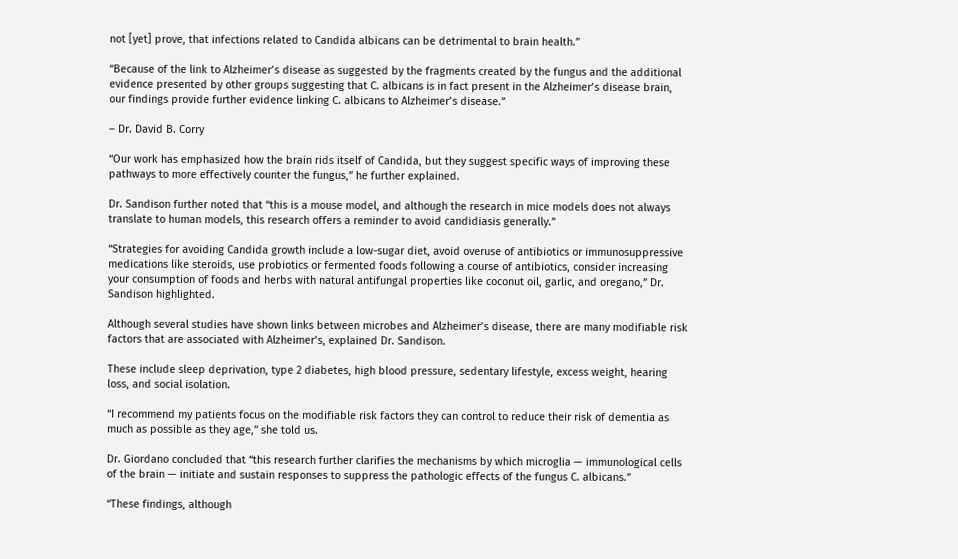not [yet] prove, that infections related to Candida albicans can be detrimental to brain health.”

“Because of the link to Alzheimer’s disease as suggested by the fragments created by the fungus and the additional evidence presented by other groups suggesting that C. albicans is in fact present in the Alzheimer’s disease brain, our findings provide further evidence linking C. albicans to Alzheimer’s disease.”

– Dr. David B. Corry

“Our work has emphasized how the brain rids itself of Candida, but they suggest specific ways of improving these pathways to more effectively counter the fungus,” he further explained.

Dr. Sandison further noted that “this is a mouse model, and although the research in mice models does not always translate to human models, this research offers a reminder to avoid candidiasis generally.”

“Strategies for avoiding Candida growth include a low-sugar diet, avoid overuse of antibiotics or immunosuppressive medications like steroids, use probiotics or fermented foods following a course of antibiotics, consider increasing your consumption of foods and herbs with natural antifungal properties like coconut oil, garlic, and oregano,” Dr. Sandison highlighted.

Although several studies have shown links between microbes and Alzheimer’s disease, there are many modifiable risk factors that are associated with Alzheimer’s, explained Dr. Sandison.

These include sleep deprivation, type 2 diabetes, high blood pressure, sedentary lifestyle, excess weight, hearing loss, and social isolation.

“I recommend my patients focus on the modifiable risk factors they can control to reduce their risk of dementia as much as possible as they age,” she told us.

Dr. Giordano concluded that “this research further clarifies the mechanisms by which microglia — immunological cells of the brain — initiate and sustain responses to suppress the pathologic effects of the fungus C. albicans.”

“These findings, although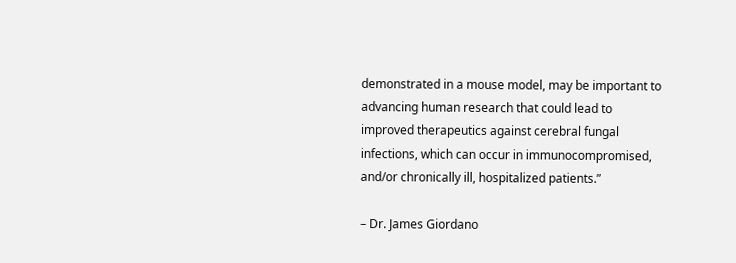demonstrated in a mouse model, may be important to advancing human research that could lead to improved therapeutics against cerebral fungal infections, which can occur in immunocompromised, and/or chronically ill, hospitalized patients.”

– Dr. James Giordano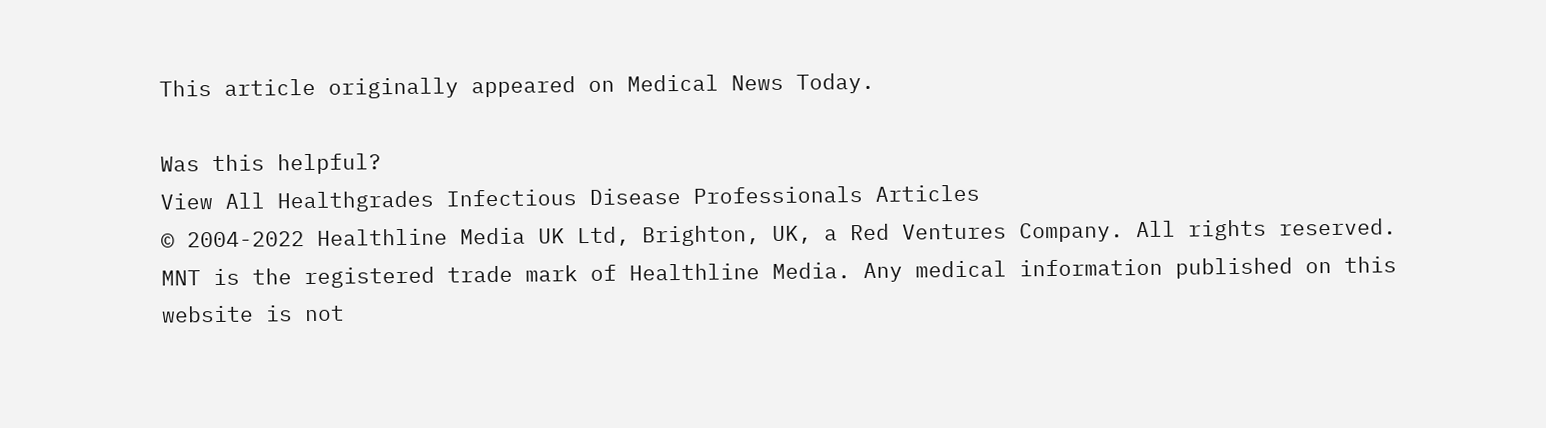This article originally appeared on Medical News Today.

Was this helpful?
View All Healthgrades Infectious Disease Professionals Articles
© 2004-2022 Healthline Media UK Ltd, Brighton, UK, a Red Ventures Company. All rights reserved. MNT is the registered trade mark of Healthline Media. Any medical information published on this website is not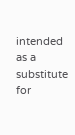intended as a substitute for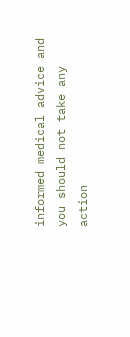informed medical advice and you should not take any action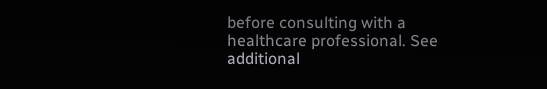before consulting with a healthcare professional. See additional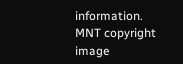information.
MNT copyright image